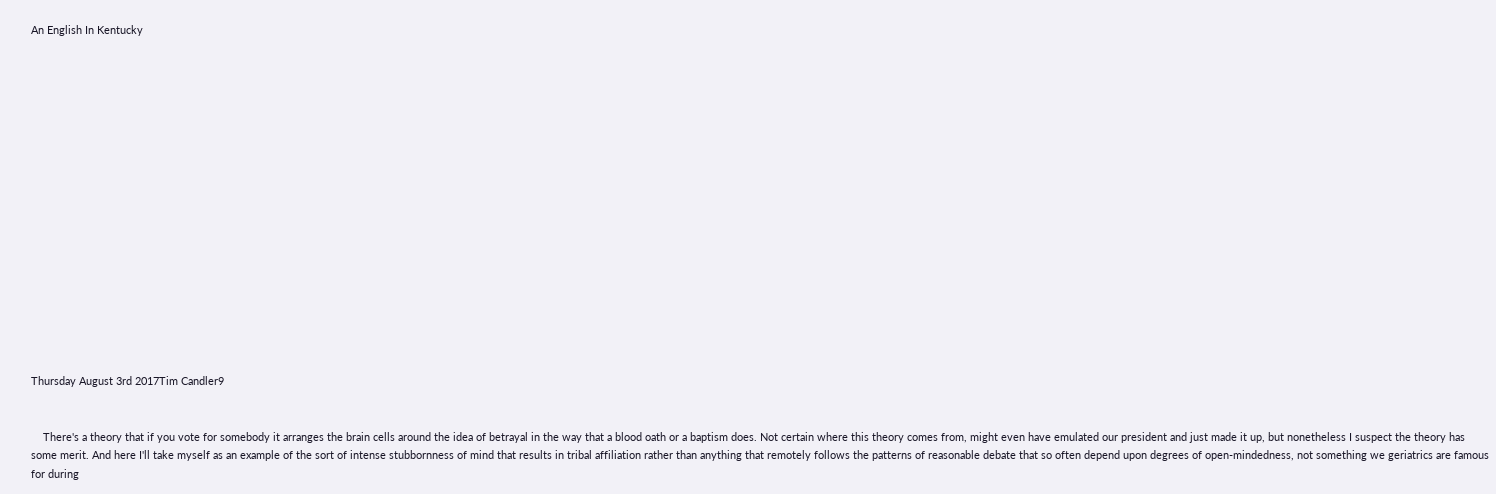An English In Kentucky


















Thursday August 3rd 2017Tim Candler9


    There's a theory that if you vote for somebody it arranges the brain cells around the idea of betrayal in the way that a blood oath or a baptism does. Not certain where this theory comes from, might even have emulated our president and just made it up, but nonetheless I suspect the theory has some merit. And here I'll take myself as an example of the sort of intense stubbornness of mind that results in tribal affiliation rather than anything that remotely follows the patterns of reasonable debate that so often depend upon degrees of open-mindedness, not something we geriatrics are famous for during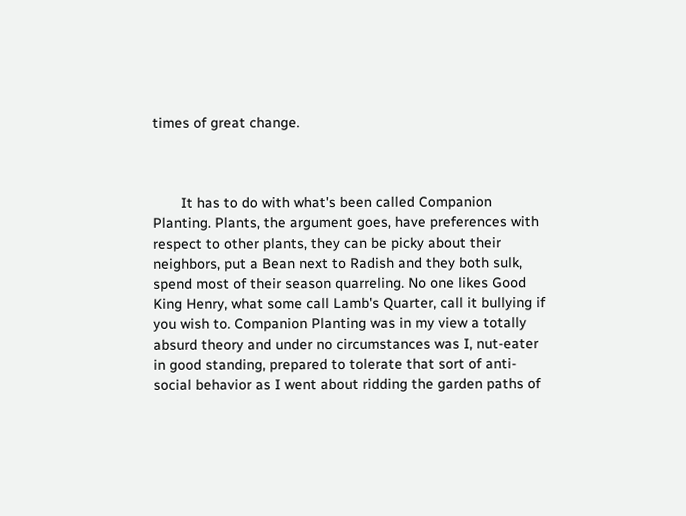times of great change.



       It has to do with what's been called Companion Planting. Plants, the argument goes, have preferences with respect to other plants, they can be picky about their neighbors, put a Bean next to Radish and they both sulk, spend most of their season quarreling. No one likes Good King Henry, what some call Lamb's Quarter, call it bullying if you wish to. Companion Planting was in my view a totally absurd theory and under no circumstances was I, nut-eater in good standing, prepared to tolerate that sort of anti-social behavior as I went about ridding the garden paths of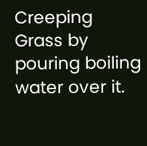Creeping Grass by pouring boiling water over it.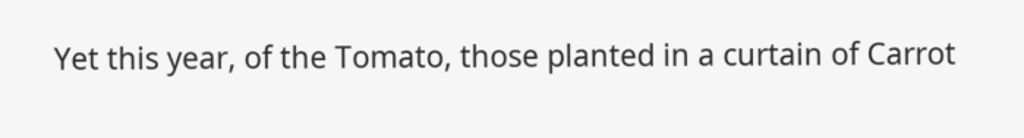Yet this year, of the Tomato, those planted in a curtain of Carrot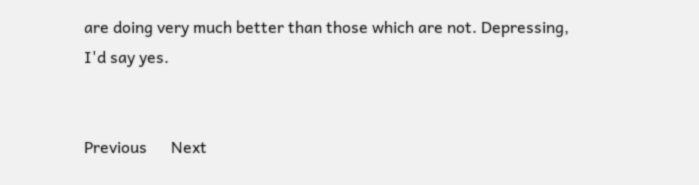are doing very much better than those which are not. Depressing, I'd say yes.


Previous      Next